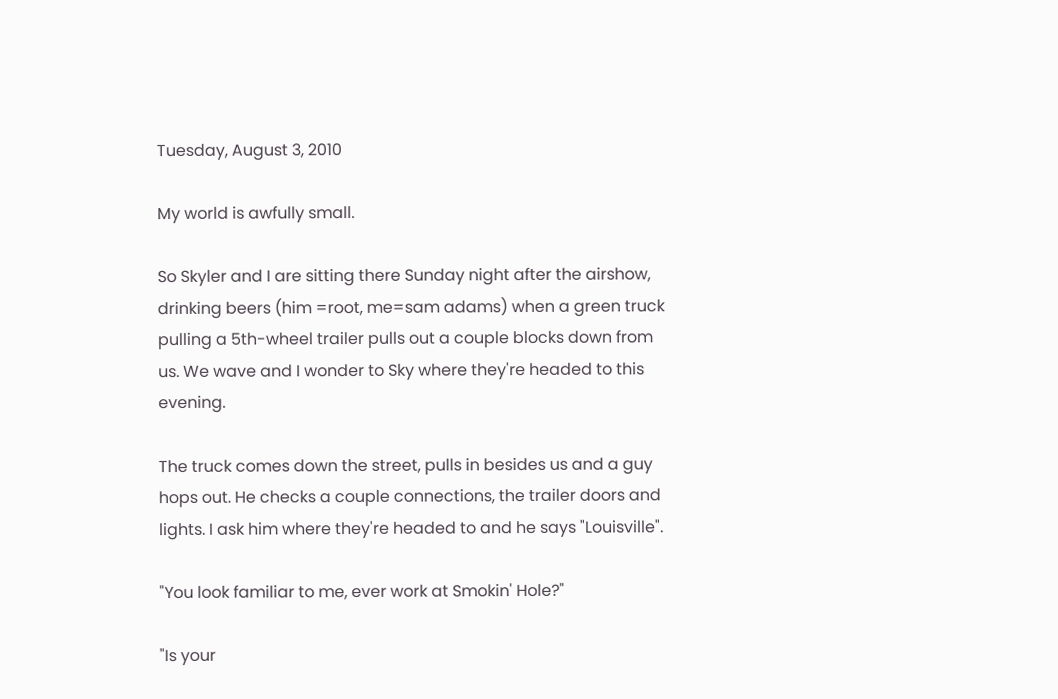Tuesday, August 3, 2010

My world is awfully small.

So Skyler and I are sitting there Sunday night after the airshow, drinking beers (him =root, me=sam adams) when a green truck pulling a 5th-wheel trailer pulls out a couple blocks down from us. We wave and I wonder to Sky where they're headed to this evening.

The truck comes down the street, pulls in besides us and a guy hops out. He checks a couple connections, the trailer doors and lights. I ask him where they're headed to and he says "Louisville".

"You look familiar to me, ever work at Smokin' Hole?"

"Is your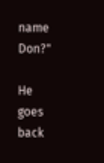name Don?"

He goes back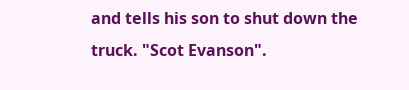and tells his son to shut down the truck. "Scot Evanson".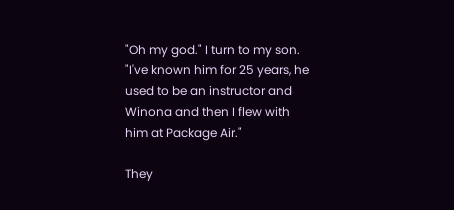"Oh my god." I turn to my son. "I've known him for 25 years, he used to be an instructor and Winona and then I flew with him at Package Air."

They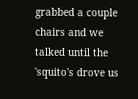grabbed a couple chairs and we talked until the 'squito's drove us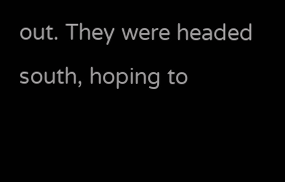out. They were headed south, hoping to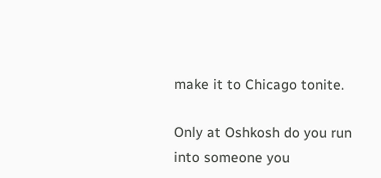make it to Chicago tonite.

Only at Oshkosh do you run into someone you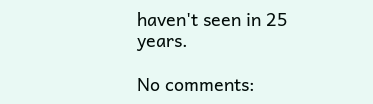haven't seen in 25 years.

No comments: